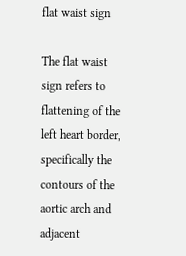flat waist sign

The flat waist sign refers to flattening of the left heart border, specifically the contours of the aortic arch and adjacent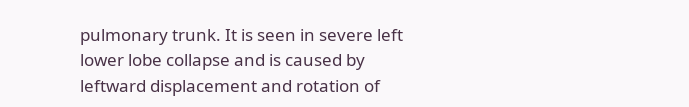pulmonary trunk. It is seen in severe left lower lobe collapse and is caused by leftward displacement and rotation of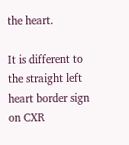the heart.

It is different to the straight left heart border sign on CXR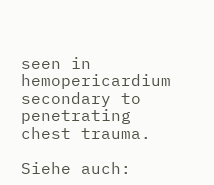seen in hemopericardium secondary to penetrating chest trauma.

Siehe auch: